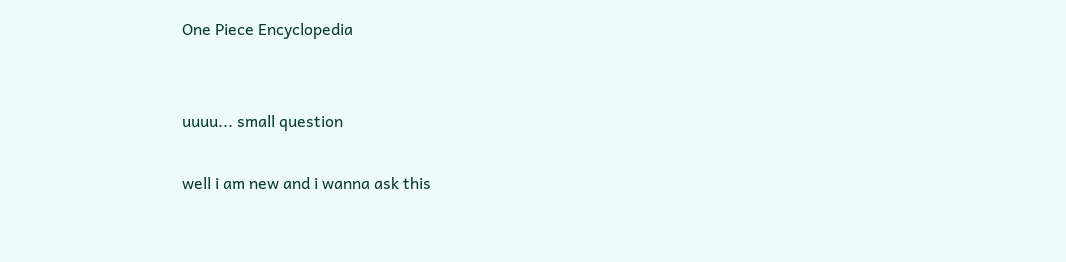One Piece Encyclopedia


uuuu... small question

well i am new and i wanna ask this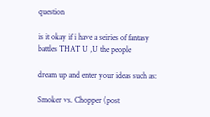question

is it okay if i have a seiries of fantasy battles THAT U ,U the people

dream up and enter your ideas such as:

Smoker vs. Chopper (post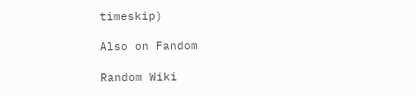timeskip)

Also on Fandom

Random Wiki